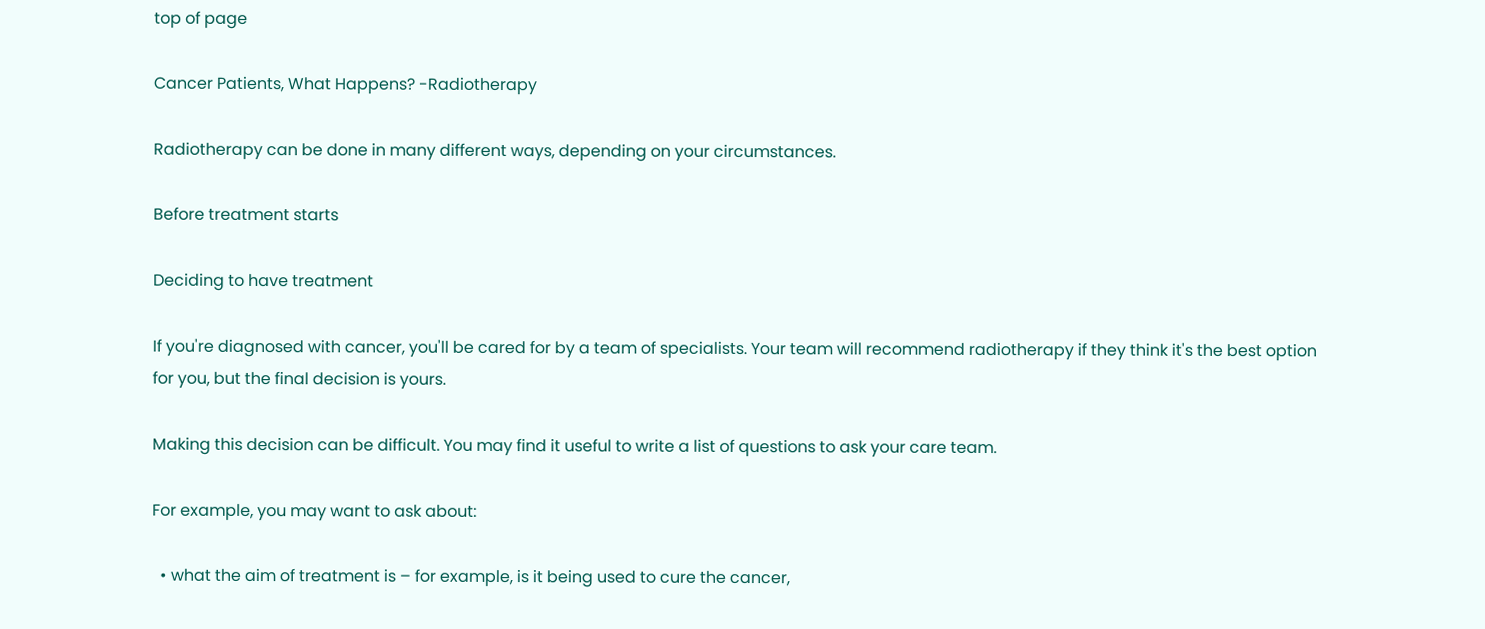top of page

Cancer Patients, What Happens? -Radiotherapy

Radiotherapy can be done in many different ways, depending on your circumstances.

Before treatment starts

Deciding to have treatment

If you're diagnosed with cancer, you'll be cared for by a team of specialists. Your team will recommend radiotherapy if they think it's the best option for you, but the final decision is yours.

Making this decision can be difficult. You may find it useful to write a list of questions to ask your care team.

For example, you may want to ask about:

  • what the aim of treatment is – for example, is it being used to cure the cancer,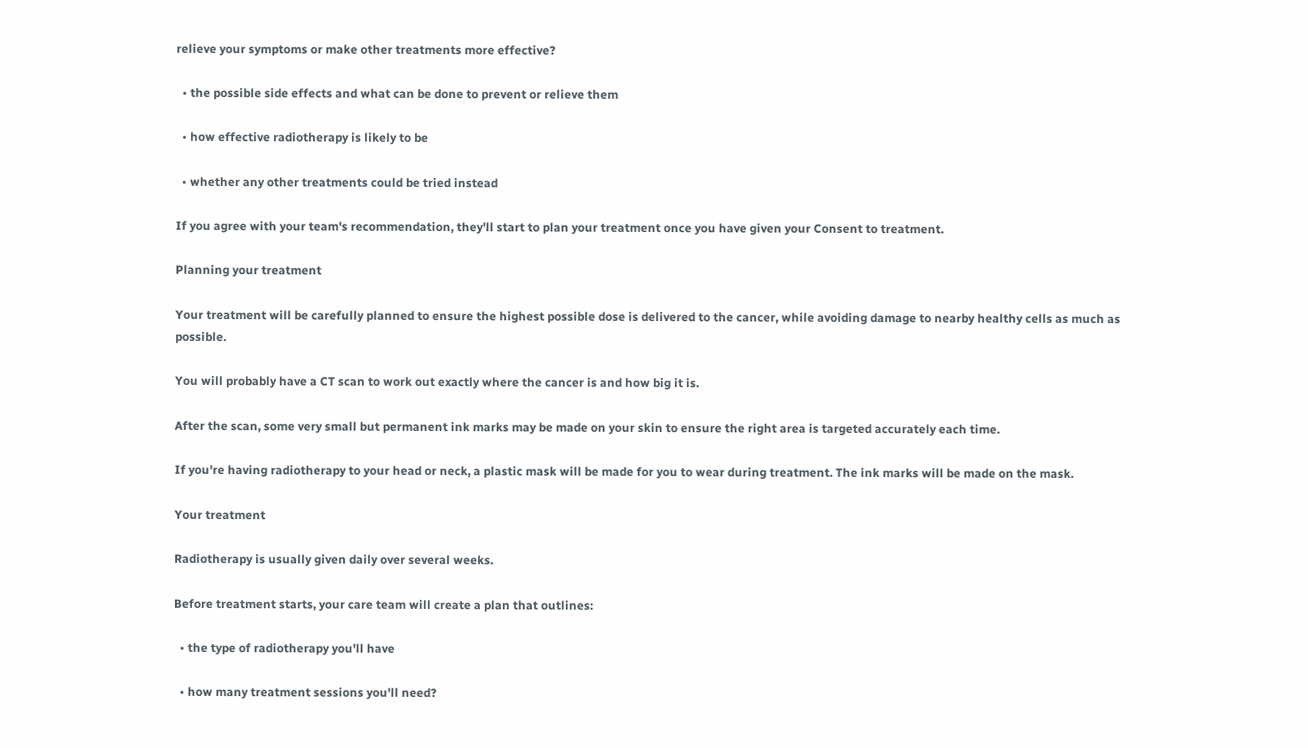relieve your symptoms or make other treatments more effective?

  • the possible side effects and what can be done to prevent or relieve them

  • how effective radiotherapy is likely to be

  • whether any other treatments could be tried instead

If you agree with your team's recommendation, they'll start to plan your treatment once you have given your Consent to treatment.

Planning your treatment

Your treatment will be carefully planned to ensure the highest possible dose is delivered to the cancer, while avoiding damage to nearby healthy cells as much as possible.

You will probably have a CT scan to work out exactly where the cancer is and how big it is.

After the scan, some very small but permanent ink marks may be made on your skin to ensure the right area is targeted accurately each time.

If you're having radiotherapy to your head or neck, a plastic mask will be made for you to wear during treatment. The ink marks will be made on the mask.

Your treatment

Radiotherapy is usually given daily over several weeks.

Before treatment starts, your care team will create a plan that outlines:

  • the type of radiotherapy you'll have

  • how many treatment sessions you'll need?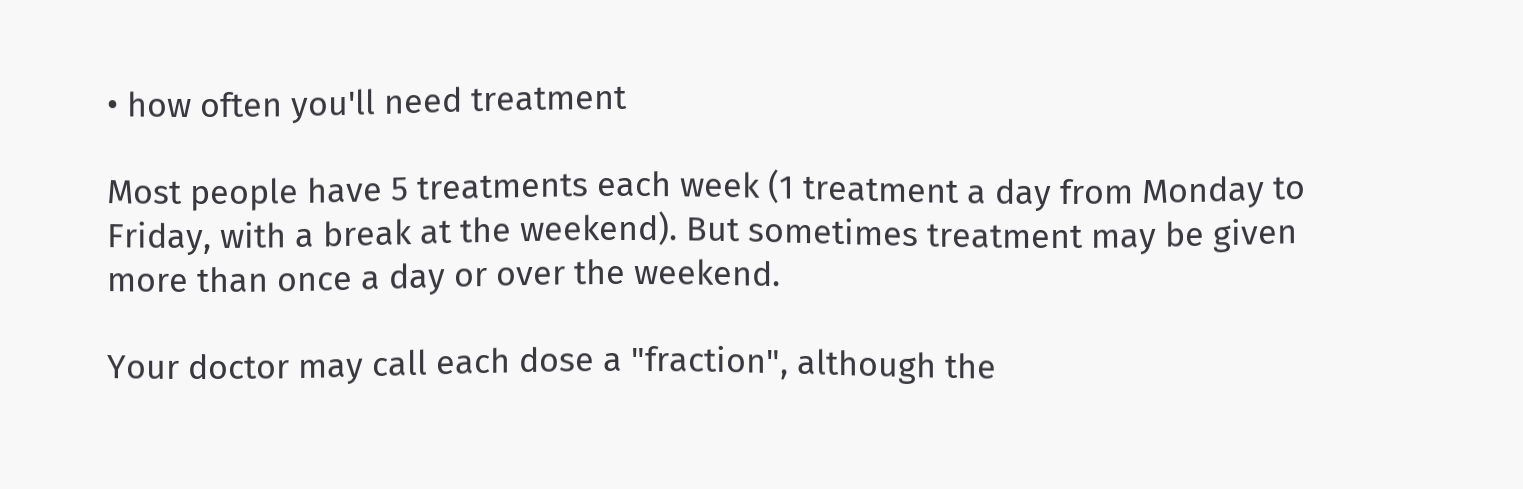• how often you'll need treatment

Most people have 5 treatments each week (1 treatment a day from Monday to Friday, with a break at the weekend). But sometimes treatment may be given more than once a day or over the weekend.

Your doctor may call each dose a "fraction", although the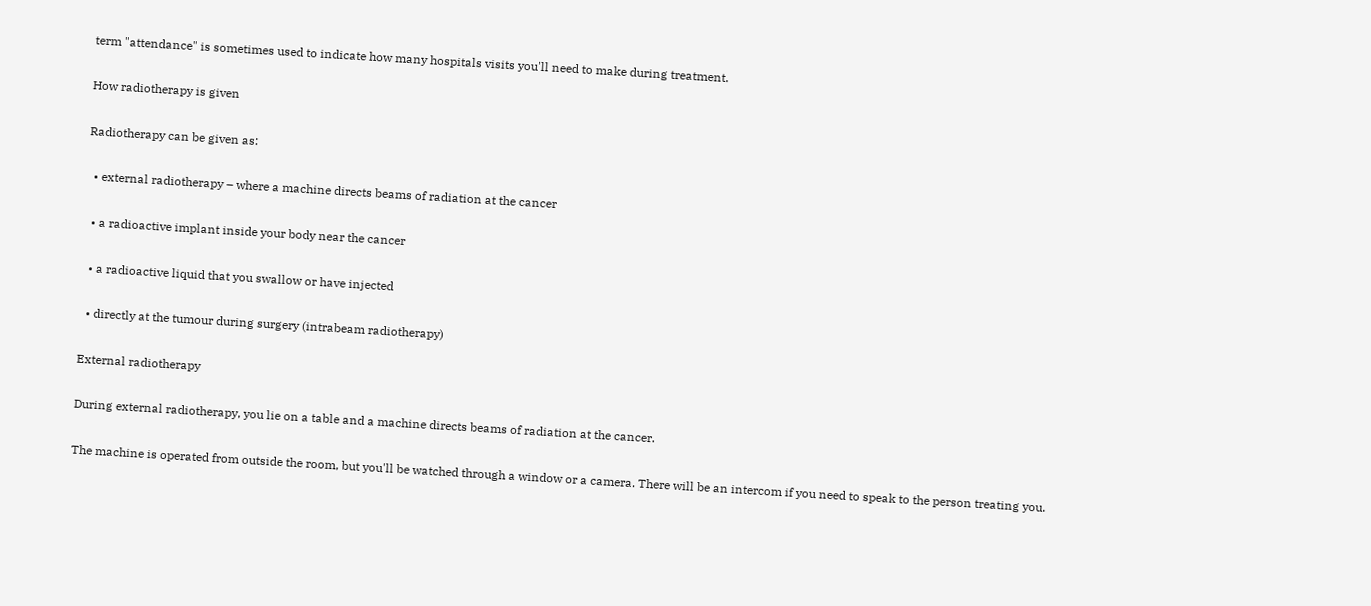term "attendance" is sometimes used to indicate how many hospitals visits you'll need to make during treatment.

How radiotherapy is given

Radiotherapy can be given as:

  • external radiotherapy – where a machine directs beams of radiation at the cancer

  • a radioactive implant inside your body near the cancer

  • a radioactive liquid that you swallow or have injected

  • directly at the tumour during surgery (intrabeam radiotherapy)

External radiotherapy

During external radiotherapy, you lie on a table and a machine directs beams of radiation at the cancer.

The machine is operated from outside the room, but you'll be watched through a window or a camera. There will be an intercom if you need to speak to the person treating you.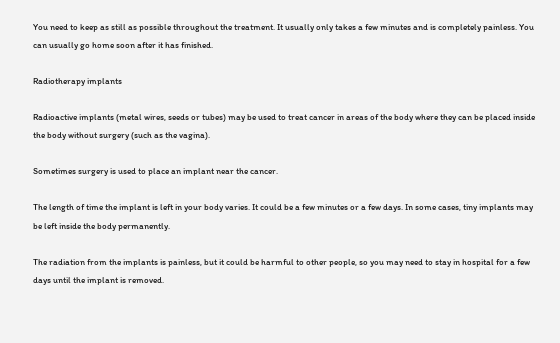You need to keep as still as possible throughout the treatment. It usually only takes a few minutes and is completely painless. You can usually go home soon after it has finished.

Radiotherapy implants

Radioactive implants (metal wires, seeds or tubes) may be used to treat cancer in areas of the body where they can be placed inside the body without surgery (such as the vagina).

Sometimes surgery is used to place an implant near the cancer.

The length of time the implant is left in your body varies. It could be a few minutes or a few days. In some cases, tiny implants may be left inside the body permanently.

The radiation from the implants is painless, but it could be harmful to other people, so you may need to stay in hospital for a few days until the implant is removed.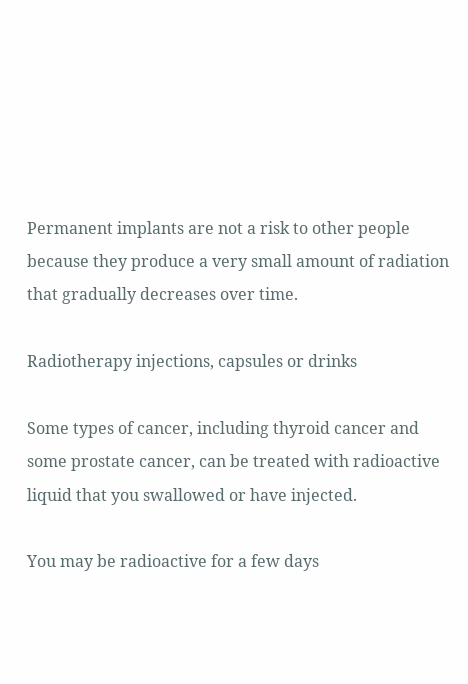Permanent implants are not a risk to other people because they produce a very small amount of radiation that gradually decreases over time.

Radiotherapy injections, capsules or drinks

Some types of cancer, including thyroid cancer and some prostate cancer, can be treated with radioactive liquid that you swallowed or have injected.

You may be radioactive for a few days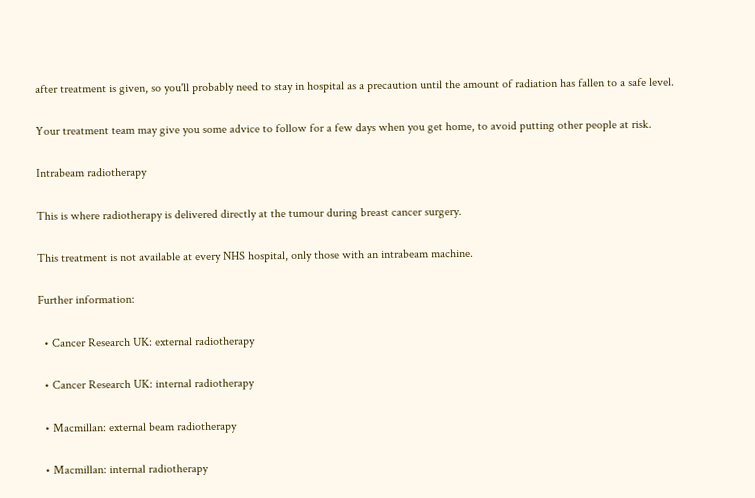after treatment is given, so you'll probably need to stay in hospital as a precaution until the amount of radiation has fallen to a safe level.

Your treatment team may give you some advice to follow for a few days when you get home, to avoid putting other people at risk.

Intrabeam radiotherapy

This is where radiotherapy is delivered directly at the tumour during breast cancer surgery.

This treatment is not available at every NHS hospital, only those with an intrabeam machine.

Further information:

  • Cancer Research UK: external radiotherapy

  • Cancer Research UK: internal radiotherapy

  • Macmillan: external beam radiotherapy

  • Macmillan: internal radiotherapy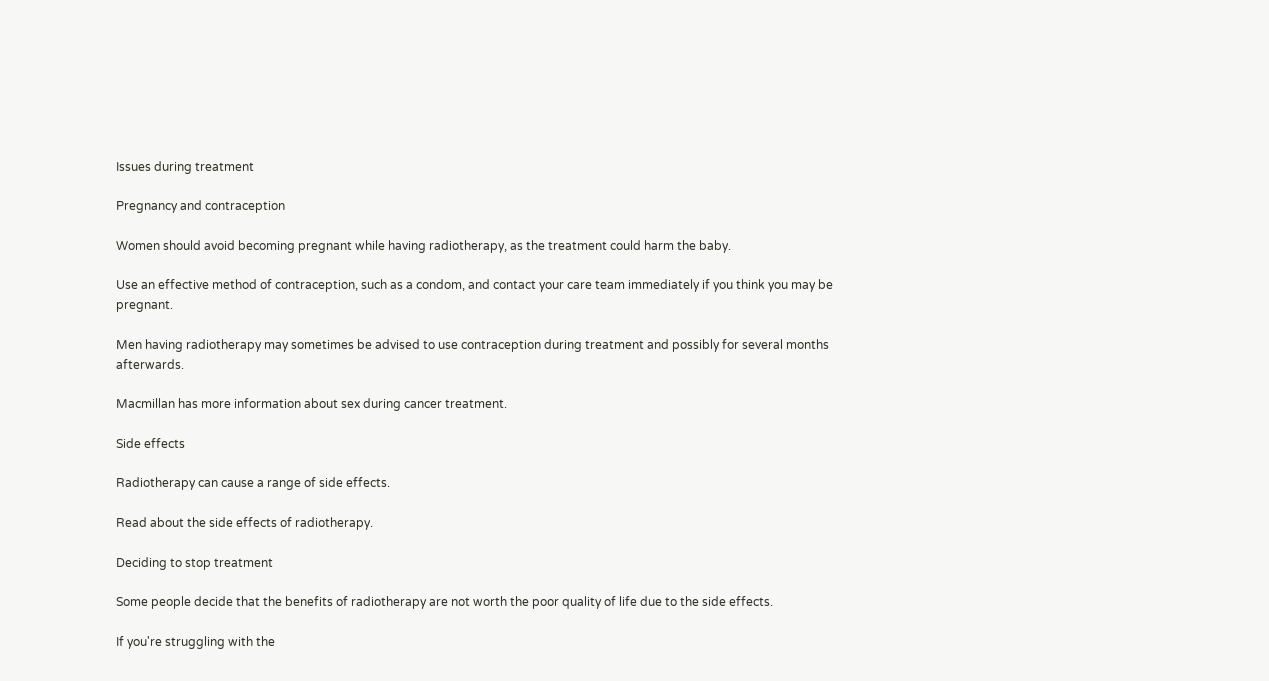Issues during treatment

Pregnancy and contraception

Women should avoid becoming pregnant while having radiotherapy, as the treatment could harm the baby.

Use an effective method of contraception, such as a condom, and contact your care team immediately if you think you may be pregnant.

Men having radiotherapy may sometimes be advised to use contraception during treatment and possibly for several months afterwards.

Macmillan has more information about sex during cancer treatment.

Side effects

Radiotherapy can cause a range of side effects.

Read about the side effects of radiotherapy.

Deciding to stop treatment

Some people decide that the benefits of radiotherapy are not worth the poor quality of life due to the side effects.

If you're struggling with the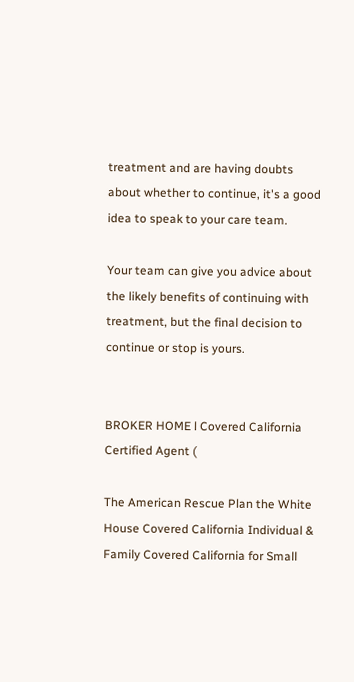treatment and are having doubts about whether to continue, it's a good idea to speak to your care team.

Your team can give you advice about the likely benefits of continuing with treatment, but the final decision to continue or stop is yours.


BROKER HOME l Covered California Certified Agent (

The American Rescue Plan the White House Covered California Individual & Family Covered California for Small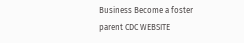Business Become a foster parent CDC WEBSITE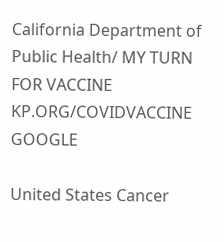California Department of Public Health/ MY TURN FOR VACCINE KP.ORG/COVIDVACCINE GOOGLE

United States Cancer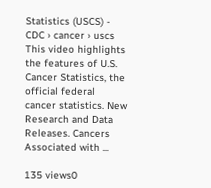Statistics (USCS) - CDC › cancer › uscs This video highlights the features of U.S. Cancer Statistics, the official federal cancer statistics. New Research and Data Releases. Cancers Associated with ...

135 views0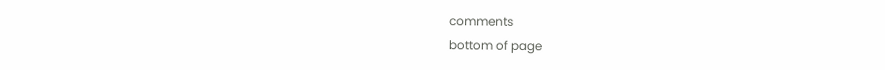comments
bottom of page